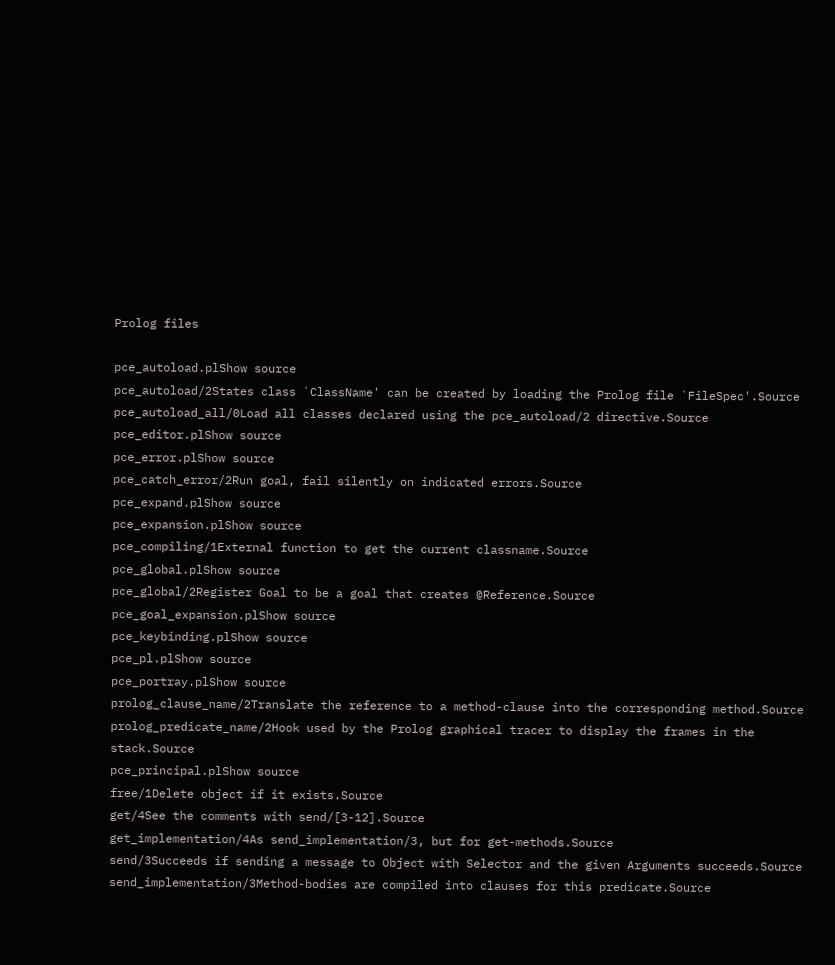Prolog files

pce_autoload.plShow source
pce_autoload/2States class `ClassName' can be created by loading the Prolog file `FileSpec'.Source
pce_autoload_all/0Load all classes declared using the pce_autoload/2 directive.Source
pce_editor.plShow source
pce_error.plShow source
pce_catch_error/2Run goal, fail silently on indicated errors.Source
pce_expand.plShow source
pce_expansion.plShow source
pce_compiling/1External function to get the current classname.Source
pce_global.plShow source
pce_global/2Register Goal to be a goal that creates @Reference.Source
pce_goal_expansion.plShow source
pce_keybinding.plShow source
pce_pl.plShow source
pce_portray.plShow source
prolog_clause_name/2Translate the reference to a method-clause into the corresponding method.Source
prolog_predicate_name/2Hook used by the Prolog graphical tracer to display the frames in the stack.Source
pce_principal.plShow source
free/1Delete object if it exists.Source
get/4See the comments with send/[3-12].Source
get_implementation/4As send_implementation/3, but for get-methods.Source
send/3Succeeds if sending a message to Object with Selector and the given Arguments succeeds.Source
send_implementation/3Method-bodies are compiled into clauses for this predicate.Source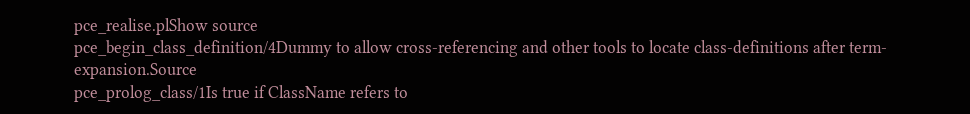pce_realise.plShow source
pce_begin_class_definition/4Dummy to allow cross-referencing and other tools to locate class-definitions after term-expansion.Source
pce_prolog_class/1Is true if ClassName refers to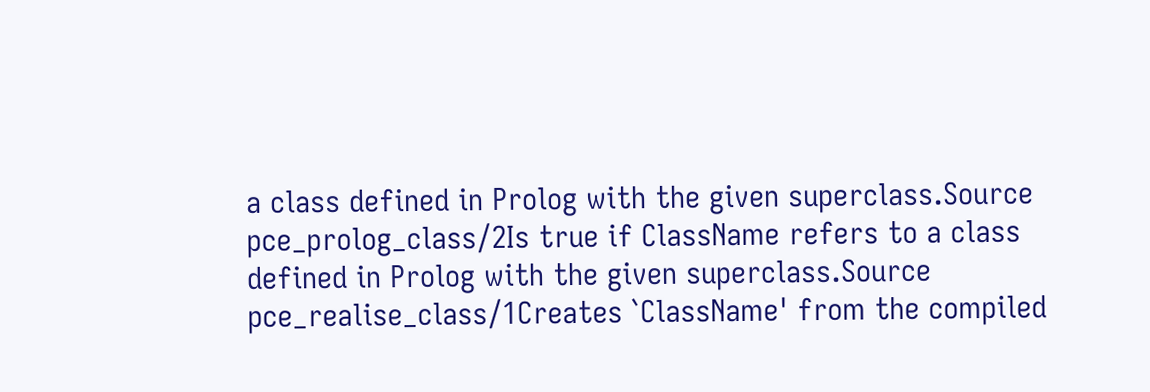a class defined in Prolog with the given superclass.Source
pce_prolog_class/2Is true if ClassName refers to a class defined in Prolog with the given superclass.Source
pce_realise_class/1Creates `ClassName' from the compiled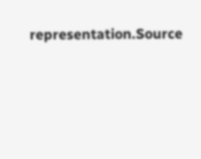representation.Source